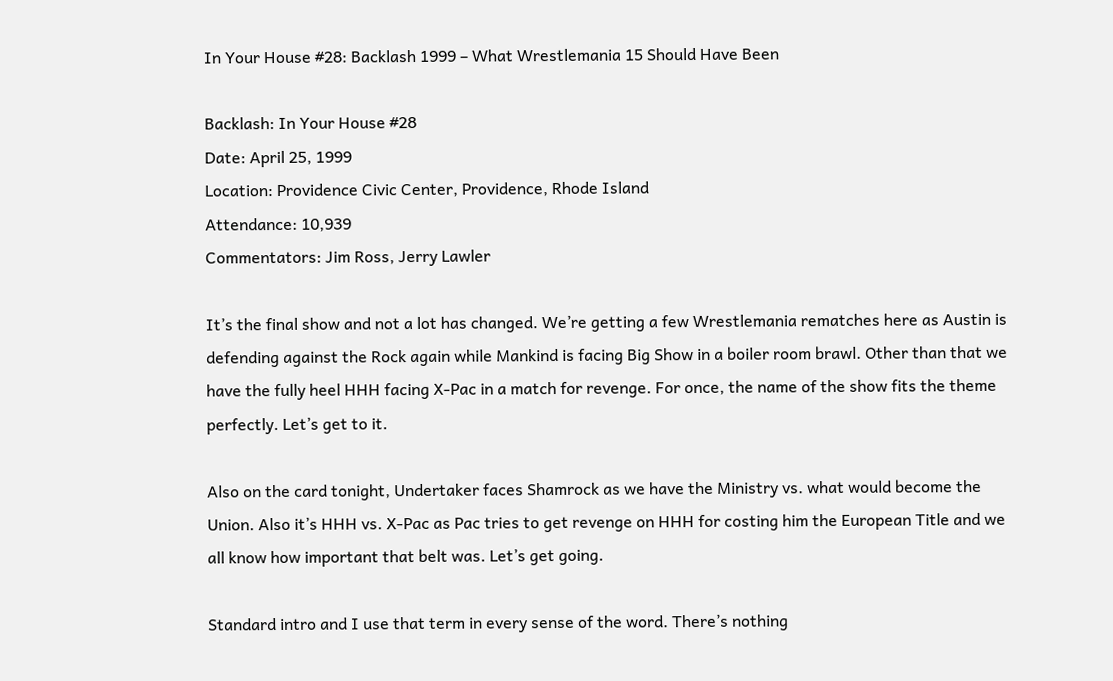In Your House #28: Backlash 1999 – What Wrestlemania 15 Should Have Been

Backlash: In Your House #28
Date: April 25, 1999
Location: Providence Civic Center, Providence, Rhode Island
Attendance: 10,939
Commentators: Jim Ross, Jerry Lawler

It’s the final show and not a lot has changed. We’re getting a few Wrestlemania rematches here as Austin is defending against the Rock again while Mankind is facing Big Show in a boiler room brawl. Other than that we have the fully heel HHH facing X-Pac in a match for revenge. For once, the name of the show fits the theme perfectly. Let’s get to it.

Also on the card tonight, Undertaker faces Shamrock as we have the Ministry vs. what would become the Union. Also it’s HHH vs. X-Pac as Pac tries to get revenge on HHH for costing him the European Title and we all know how important that belt was. Let’s get going.

Standard intro and I use that term in every sense of the word. There’s nothing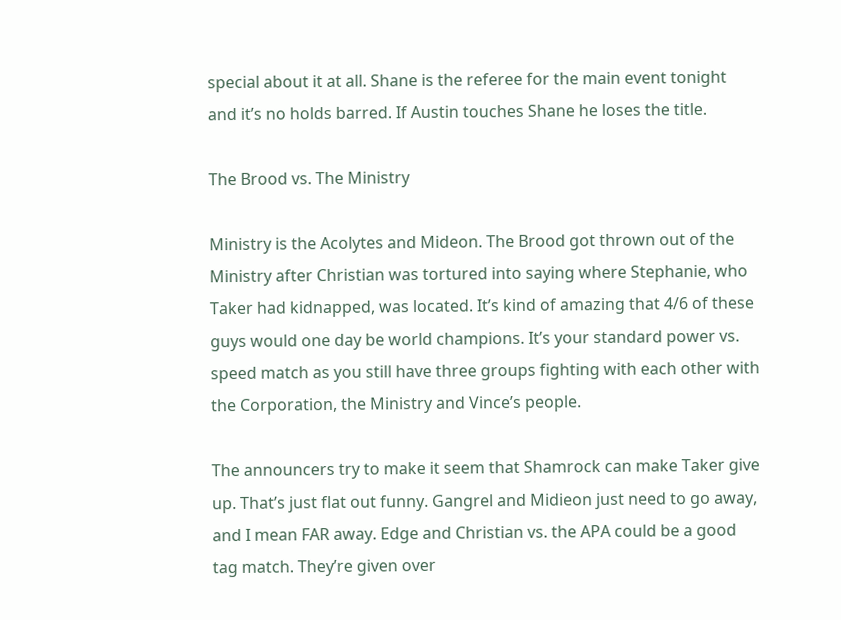special about it at all. Shane is the referee for the main event tonight and it’s no holds barred. If Austin touches Shane he loses the title.

The Brood vs. The Ministry

Ministry is the Acolytes and Mideon. The Brood got thrown out of the Ministry after Christian was tortured into saying where Stephanie, who Taker had kidnapped, was located. It’s kind of amazing that 4/6 of these guys would one day be world champions. It’s your standard power vs. speed match as you still have three groups fighting with each other with the Corporation, the Ministry and Vince’s people.

The announcers try to make it seem that Shamrock can make Taker give up. That’s just flat out funny. Gangrel and Midieon just need to go away, and I mean FAR away. Edge and Christian vs. the APA could be a good tag match. They’re given over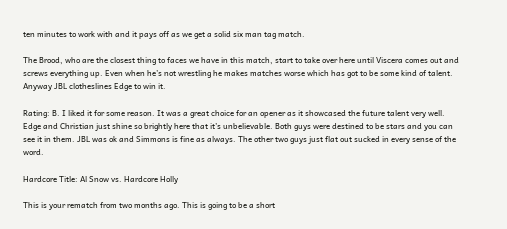ten minutes to work with and it pays off as we get a solid six man tag match.

The Brood, who are the closest thing to faces we have in this match, start to take over here until Viscera comes out and screws everything up. Even when he’s not wrestling he makes matches worse which has got to be some kind of talent. Anyway JBL clotheslines Edge to win it.

Rating: B. I liked it for some reason. It was a great choice for an opener as it showcased the future talent very well. Edge and Christian just shine so brightly here that it’s unbelievable. Both guys were destined to be stars and you can see it in them. JBL was ok and Simmons is fine as always. The other two guys just flat out sucked in every sense of the word.

Hardcore Title: Al Snow vs. Hardcore Holly

This is your rematch from two months ago. This is going to be a short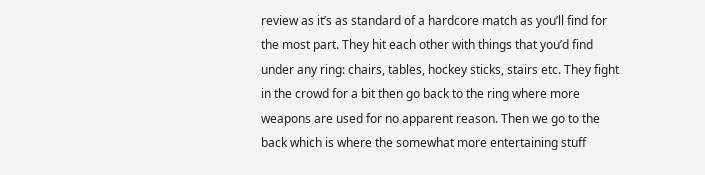review as it’s as standard of a hardcore match as you’ll find for the most part. They hit each other with things that you’d find under any ring: chairs, tables, hockey sticks, stairs etc. They fight in the crowd for a bit then go back to the ring where more weapons are used for no apparent reason. Then we go to the back which is where the somewhat more entertaining stuff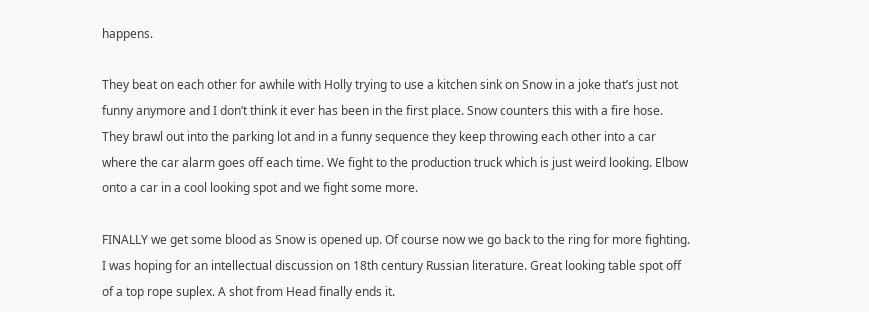happens.

They beat on each other for awhile with Holly trying to use a kitchen sink on Snow in a joke that’s just not funny anymore and I don’t think it ever has been in the first place. Snow counters this with a fire hose. They brawl out into the parking lot and in a funny sequence they keep throwing each other into a car where the car alarm goes off each time. We fight to the production truck which is just weird looking. Elbow onto a car in a cool looking spot and we fight some more.

FINALLY we get some blood as Snow is opened up. Of course now we go back to the ring for more fighting. I was hoping for an intellectual discussion on 18th century Russian literature. Great looking table spot off of a top rope suplex. A shot from Head finally ends it.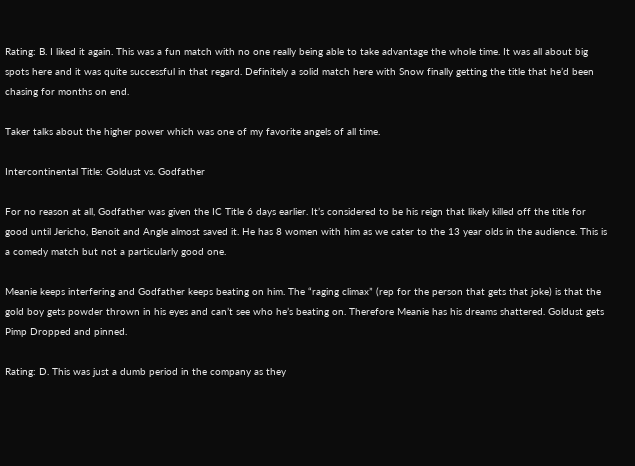Rating: B. I liked it again. This was a fun match with no one really being able to take advantage the whole time. It was all about big spots here and it was quite successful in that regard. Definitely a solid match here with Snow finally getting the title that he’d been chasing for months on end.

Taker talks about the higher power which was one of my favorite angels of all time.

Intercontinental Title: Goldust vs. Godfather

For no reason at all, Godfather was given the IC Title 6 days earlier. It’s considered to be his reign that likely killed off the title for good until Jericho, Benoit and Angle almost saved it. He has 8 women with him as we cater to the 13 year olds in the audience. This is a comedy match but not a particularly good one.

Meanie keeps interfering and Godfather keeps beating on him. The “raging climax” (rep for the person that gets that joke) is that the gold boy gets powder thrown in his eyes and can’t see who he’s beating on. Therefore Meanie has his dreams shattered. Goldust gets Pimp Dropped and pinned.

Rating: D. This was just a dumb period in the company as they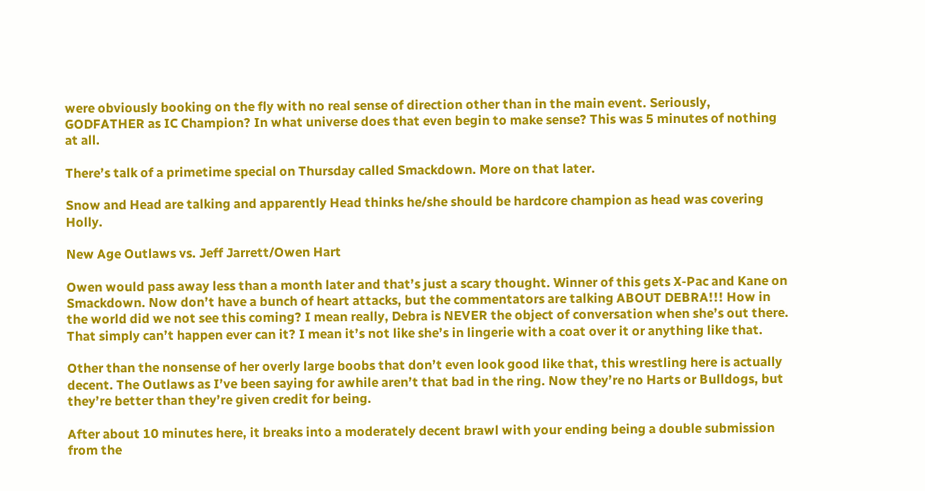were obviously booking on the fly with no real sense of direction other than in the main event. Seriously, GODFATHER as IC Champion? In what universe does that even begin to make sense? This was 5 minutes of nothing at all.

There’s talk of a primetime special on Thursday called Smackdown. More on that later.

Snow and Head are talking and apparently Head thinks he/she should be hardcore champion as head was covering Holly.

New Age Outlaws vs. Jeff Jarrett/Owen Hart

Owen would pass away less than a month later and that’s just a scary thought. Winner of this gets X-Pac and Kane on Smackdown. Now don’t have a bunch of heart attacks, but the commentators are talking ABOUT DEBRA!!! How in the world did we not see this coming? I mean really, Debra is NEVER the object of conversation when she’s out there. That simply can’t happen ever can it? I mean it’s not like she’s in lingerie with a coat over it or anything like that.

Other than the nonsense of her overly large boobs that don’t even look good like that, this wrestling here is actually decent. The Outlaws as I’ve been saying for awhile aren’t that bad in the ring. Now they’re no Harts or Bulldogs, but they’re better than they’re given credit for being.

After about 10 minutes here, it breaks into a moderately decent brawl with your ending being a double submission from the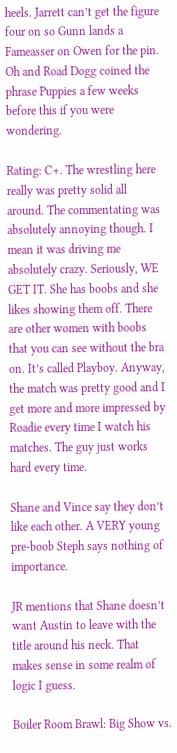heels. Jarrett can’t get the figure four on so Gunn lands a Fameasser on Owen for the pin. Oh and Road Dogg coined the phrase Puppies a few weeks before this if you were wondering.

Rating: C+. The wrestling here really was pretty solid all around. The commentating was absolutely annoying though. I mean it was driving me absolutely crazy. Seriously, WE GET IT. She has boobs and she likes showing them off. There are other women with boobs that you can see without the bra on. It’s called Playboy. Anyway, the match was pretty good and I get more and more impressed by Roadie every time I watch his matches. The guy just works hard every time.

Shane and Vince say they don’t like each other. A VERY young pre-boob Steph says nothing of importance.

JR mentions that Shane doesn’t want Austin to leave with the title around his neck. That makes sense in some realm of logic I guess.

Boiler Room Brawl: Big Show vs.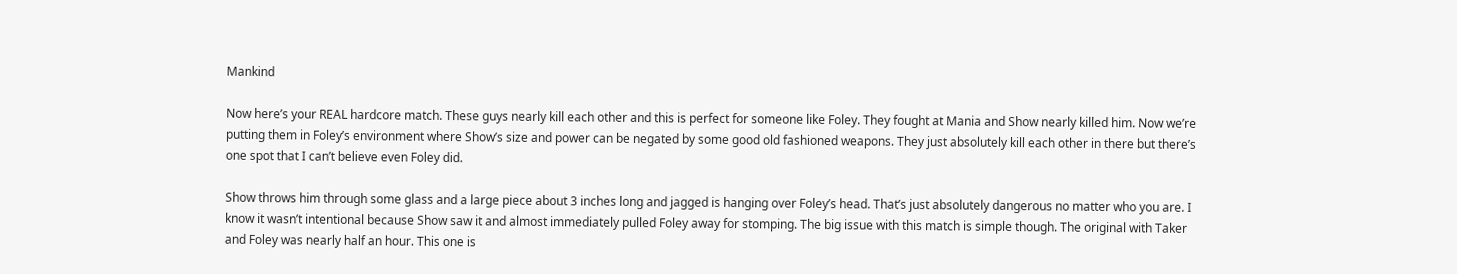Mankind

Now here’s your REAL hardcore match. These guys nearly kill each other and this is perfect for someone like Foley. They fought at Mania and Show nearly killed him. Now we’re putting them in Foley’s environment where Show’s size and power can be negated by some good old fashioned weapons. They just absolutely kill each other in there but there’s one spot that I can’t believe even Foley did.

Show throws him through some glass and a large piece about 3 inches long and jagged is hanging over Foley’s head. That’s just absolutely dangerous no matter who you are. I know it wasn’t intentional because Show saw it and almost immediately pulled Foley away for stomping. The big issue with this match is simple though. The original with Taker and Foley was nearly half an hour. This one is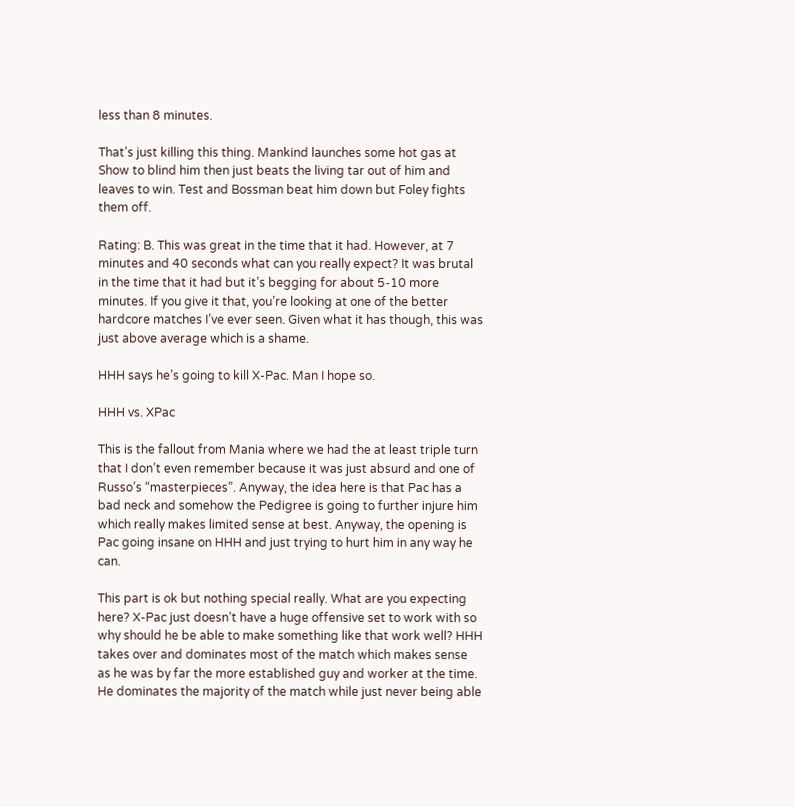less than 8 minutes.

That’s just killing this thing. Mankind launches some hot gas at Show to blind him then just beats the living tar out of him and leaves to win. Test and Bossman beat him down but Foley fights them off.

Rating: B. This was great in the time that it had. However, at 7 minutes and 40 seconds what can you really expect? It was brutal in the time that it had but it’s begging for about 5-10 more minutes. If you give it that, you’re looking at one of the better hardcore matches I’ve ever seen. Given what it has though, this was just above average which is a shame.

HHH says he’s going to kill X-Pac. Man I hope so.

HHH vs. XPac

This is the fallout from Mania where we had the at least triple turn that I don’t even remember because it was just absurd and one of Russo’s “masterpieces”. Anyway, the idea here is that Pac has a bad neck and somehow the Pedigree is going to further injure him which really makes limited sense at best. Anyway, the opening is Pac going insane on HHH and just trying to hurt him in any way he can.

This part is ok but nothing special really. What are you expecting here? X-Pac just doesn’t have a huge offensive set to work with so why should he be able to make something like that work well? HHH takes over and dominates most of the match which makes sense as he was by far the more established guy and worker at the time. He dominates the majority of the match while just never being able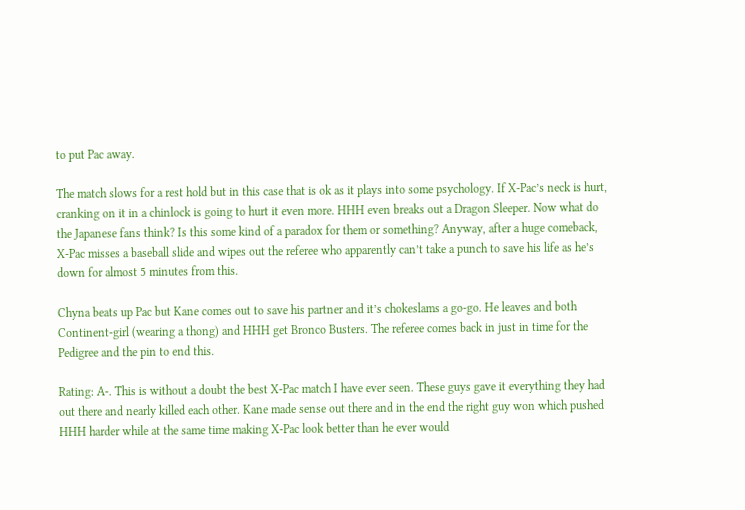to put Pac away.

The match slows for a rest hold but in this case that is ok as it plays into some psychology. If X-Pac’s neck is hurt, cranking on it in a chinlock is going to hurt it even more. HHH even breaks out a Dragon Sleeper. Now what do the Japanese fans think? Is this some kind of a paradox for them or something? Anyway, after a huge comeback, X-Pac misses a baseball slide and wipes out the referee who apparently can’t take a punch to save his life as he’s down for almost 5 minutes from this.

Chyna beats up Pac but Kane comes out to save his partner and it’s chokeslams a go-go. He leaves and both Continent-girl (wearing a thong) and HHH get Bronco Busters. The referee comes back in just in time for the Pedigree and the pin to end this.

Rating: A-. This is without a doubt the best X-Pac match I have ever seen. These guys gave it everything they had out there and nearly killed each other. Kane made sense out there and in the end the right guy won which pushed HHH harder while at the same time making X-Pac look better than he ever would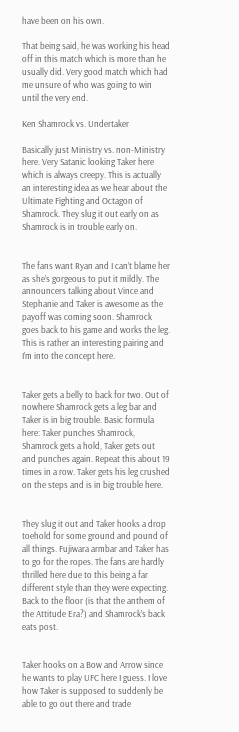have been on his own.

That being said, he was working his head off in this match which is more than he usually did. Very good match which had me unsure of who was going to win until the very end.

Ken Shamrock vs. Undertaker

Basically just Ministry vs. non-Ministry here. Very Satanic looking Taker here which is always creepy. This is actually an interesting idea as we hear about the Ultimate Fighting and Octagon of Shamrock. They slug it out early on as Shamrock is in trouble early on.


The fans want Ryan and I can’t blame her as she’s gorgeous to put it mildly. The announcers talking about Vince and Stephanie and Taker is awesome as the payoff was coming soon. Shamrock goes back to his game and works the leg. This is rather an interesting pairing and I’m into the concept here.


Taker gets a belly to back for two. Out of nowhere Shamrock gets a leg bar and Taker is in big trouble. Basic formula here: Taker punches Shamrock, Shamrock gets a hold, Taker gets out and punches again. Repeat this about 19 times in a row. Taker gets his leg crushed on the steps and is in big trouble here.


They slug it out and Taker hooks a drop toehold for some ground and pound of all things. Fujiwara armbar and Taker has to go for the ropes. The fans are hardly thrilled here due to this being a far different style than they were expecting. Back to the floor (is that the anthem of the Attitude Era?) and Shamrock’s back eats post.


Taker hooks on a Bow and Arrow since he wants to play UFC here I guess. I love how Taker is supposed to suddenly be able to go out there and trade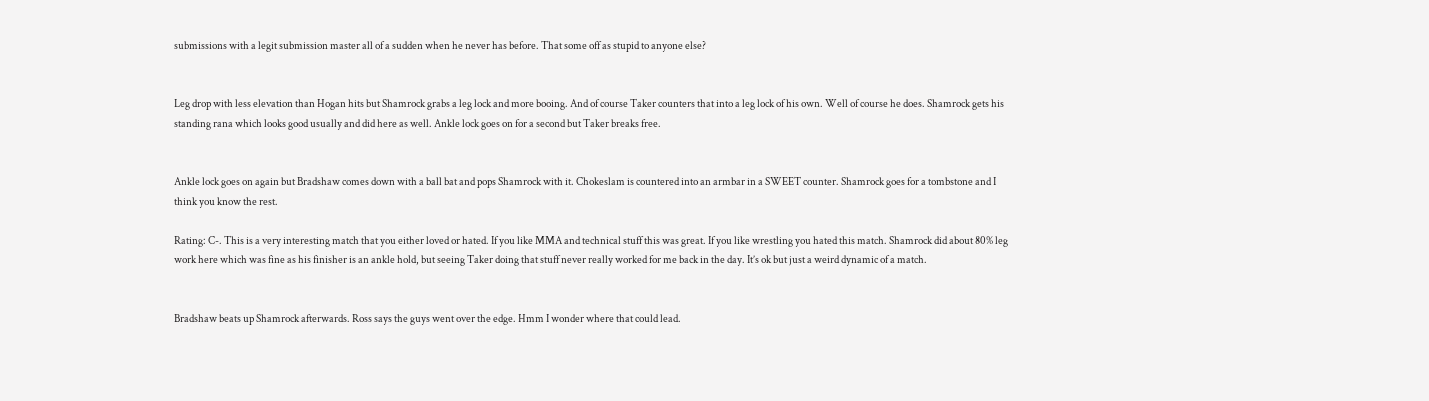submissions with a legit submission master all of a sudden when he never has before. That some off as stupid to anyone else?


Leg drop with less elevation than Hogan hits but Shamrock grabs a leg lock and more booing. And of course Taker counters that into a leg lock of his own. Well of course he does. Shamrock gets his standing rana which looks good usually and did here as well. Ankle lock goes on for a second but Taker breaks free.


Ankle lock goes on again but Bradshaw comes down with a ball bat and pops Shamrock with it. Chokeslam is countered into an armbar in a SWEET counter. Shamrock goes for a tombstone and I think you know the rest.

Rating: C-. This is a very interesting match that you either loved or hated. If you like MMA and technical stuff this was great. If you like wrestling you hated this match. Shamrock did about 80% leg work here which was fine as his finisher is an ankle hold, but seeing Taker doing that stuff never really worked for me back in the day. It’s ok but just a weird dynamic of a match.


Bradshaw beats up Shamrock afterwards. Ross says the guys went over the edge. Hmm I wonder where that could lead.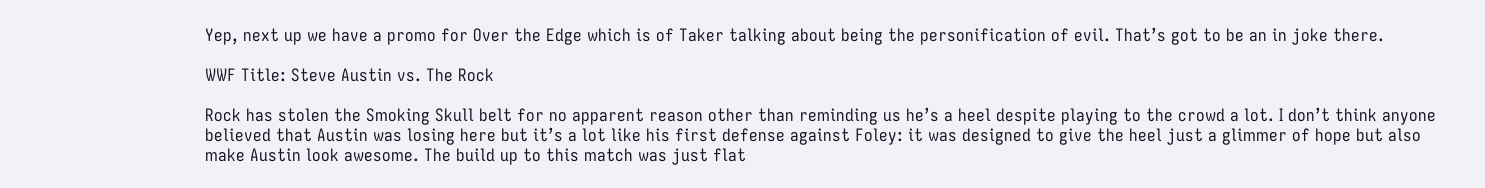Yep, next up we have a promo for Over the Edge which is of Taker talking about being the personification of evil. That’s got to be an in joke there.

WWF Title: Steve Austin vs. The Rock

Rock has stolen the Smoking Skull belt for no apparent reason other than reminding us he’s a heel despite playing to the crowd a lot. I don’t think anyone believed that Austin was losing here but it’s a lot like his first defense against Foley: it was designed to give the heel just a glimmer of hope but also make Austin look awesome. The build up to this match was just flat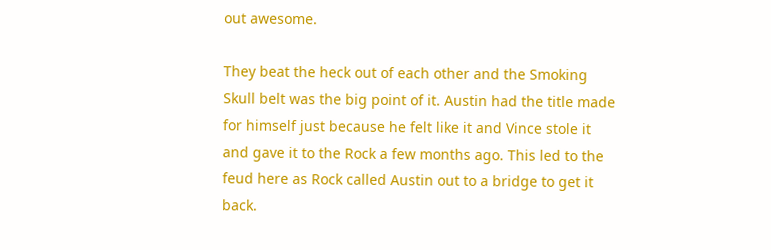out awesome.

They beat the heck out of each other and the Smoking Skull belt was the big point of it. Austin had the title made for himself just because he felt like it and Vince stole it and gave it to the Rock a few months ago. This led to the feud here as Rock called Austin out to a bridge to get it back.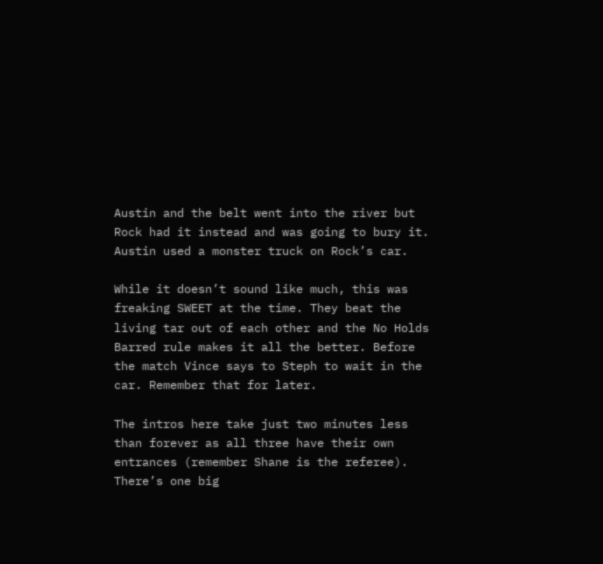Austin and the belt went into the river but Rock had it instead and was going to bury it. Austin used a monster truck on Rock’s car.

While it doesn’t sound like much, this was freaking SWEET at the time. They beat the living tar out of each other and the No Holds Barred rule makes it all the better. Before the match Vince says to Steph to wait in the car. Remember that for later.

The intros here take just two minutes less than forever as all three have their own entrances (remember Shane is the referee). There’s one big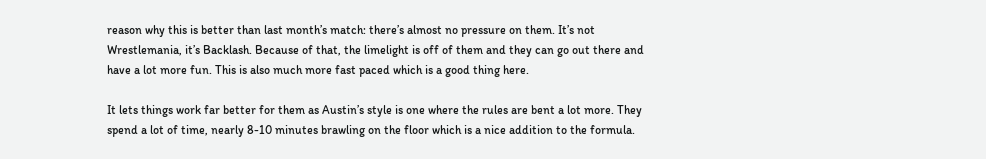reason why this is better than last month’s match: there’s almost no pressure on them. It’s not Wrestlemania, it’s Backlash. Because of that, the limelight is off of them and they can go out there and have a lot more fun. This is also much more fast paced which is a good thing here.

It lets things work far better for them as Austin’s style is one where the rules are bent a lot more. They spend a lot of time, nearly 8-10 minutes brawling on the floor which is a nice addition to the formula.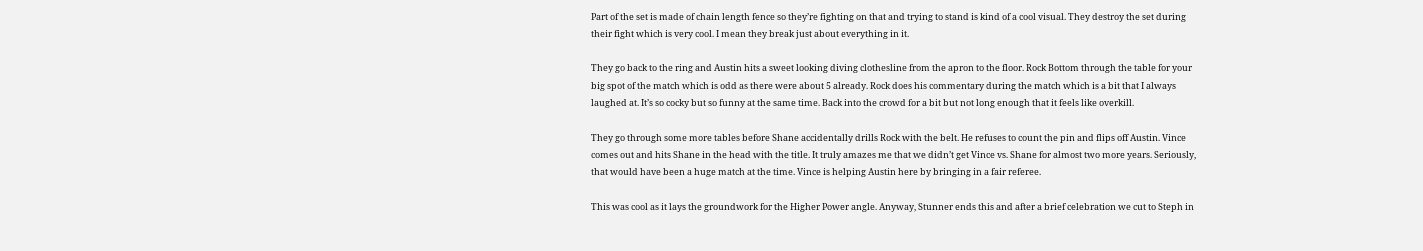Part of the set is made of chain length fence so they’re fighting on that and trying to stand is kind of a cool visual. They destroy the set during their fight which is very cool. I mean they break just about everything in it.

They go back to the ring and Austin hits a sweet looking diving clothesline from the apron to the floor. Rock Bottom through the table for your big spot of the match which is odd as there were about 5 already. Rock does his commentary during the match which is a bit that I always laughed at. It’s so cocky but so funny at the same time. Back into the crowd for a bit but not long enough that it feels like overkill.

They go through some more tables before Shane accidentally drills Rock with the belt. He refuses to count the pin and flips off Austin. Vince comes out and hits Shane in the head with the title. It truly amazes me that we didn’t get Vince vs. Shane for almost two more years. Seriously, that would have been a huge match at the time. Vince is helping Austin here by bringing in a fair referee.

This was cool as it lays the groundwork for the Higher Power angle. Anyway, Stunner ends this and after a brief celebration we cut to Steph in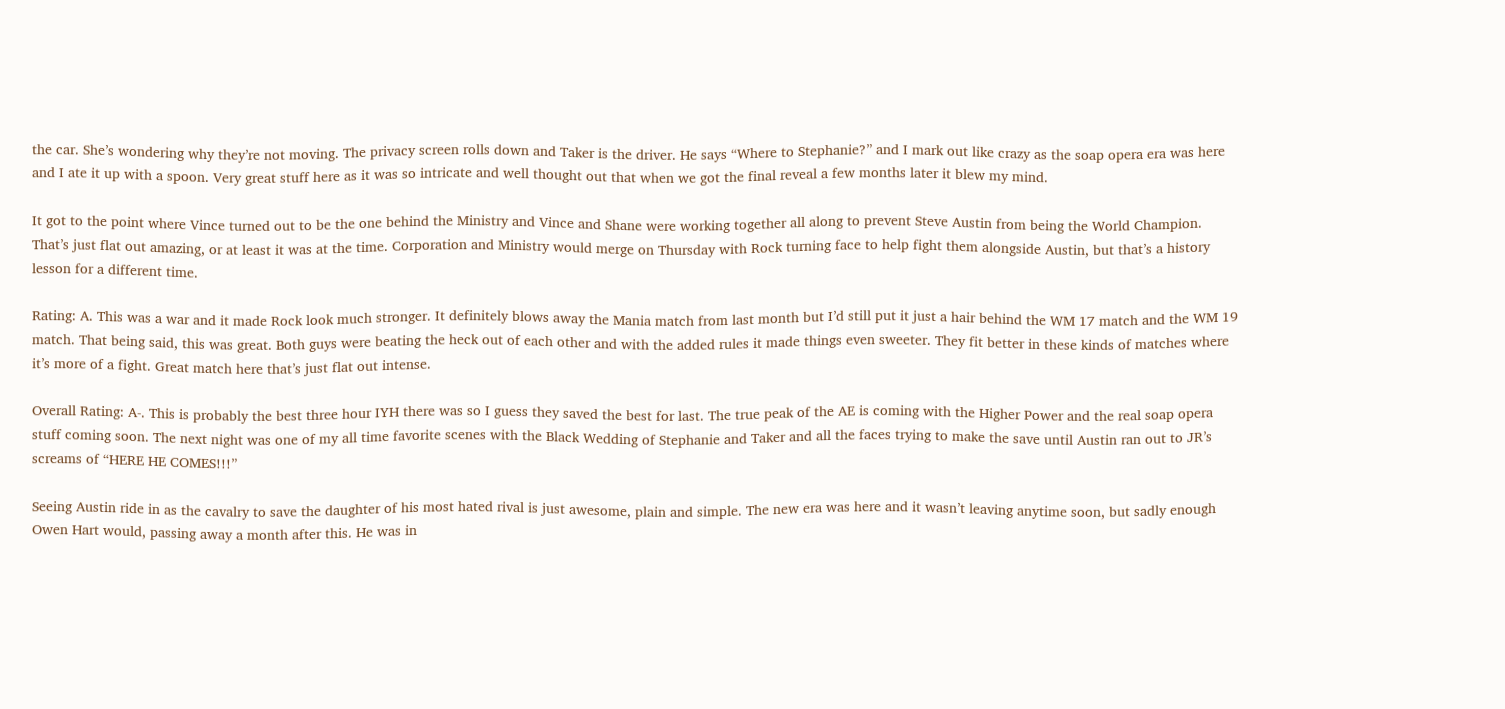the car. She’s wondering why they’re not moving. The privacy screen rolls down and Taker is the driver. He says “Where to Stephanie?” and I mark out like crazy as the soap opera era was here and I ate it up with a spoon. Very great stuff here as it was so intricate and well thought out that when we got the final reveal a few months later it blew my mind.

It got to the point where Vince turned out to be the one behind the Ministry and Vince and Shane were working together all along to prevent Steve Austin from being the World Champion. That’s just flat out amazing, or at least it was at the time. Corporation and Ministry would merge on Thursday with Rock turning face to help fight them alongside Austin, but that’s a history lesson for a different time.

Rating: A. This was a war and it made Rock look much stronger. It definitely blows away the Mania match from last month but I’d still put it just a hair behind the WM 17 match and the WM 19 match. That being said, this was great. Both guys were beating the heck out of each other and with the added rules it made things even sweeter. They fit better in these kinds of matches where it’s more of a fight. Great match here that’s just flat out intense.

Overall Rating: A-. This is probably the best three hour IYH there was so I guess they saved the best for last. The true peak of the AE is coming with the Higher Power and the real soap opera stuff coming soon. The next night was one of my all time favorite scenes with the Black Wedding of Stephanie and Taker and all the faces trying to make the save until Austin ran out to JR’s screams of “HERE HE COMES!!!”

Seeing Austin ride in as the cavalry to save the daughter of his most hated rival is just awesome, plain and simple. The new era was here and it wasn’t leaving anytime soon, but sadly enough Owen Hart would, passing away a month after this. He was in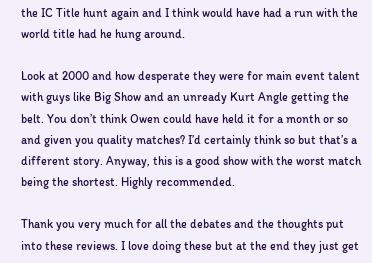the IC Title hunt again and I think would have had a run with the world title had he hung around.

Look at 2000 and how desperate they were for main event talent with guys like Big Show and an unready Kurt Angle getting the belt. You don’t think Owen could have held it for a month or so and given you quality matches? I’d certainly think so but that’s a different story. Anyway, this is a good show with the worst match being the shortest. Highly recommended.

Thank you very much for all the debates and the thoughts put into these reviews. I love doing these but at the end they just get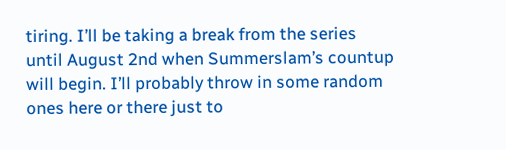tiring. I’ll be taking a break from the series until August 2nd when Summerslam’s countup will begin. I’ll probably throw in some random ones here or there just to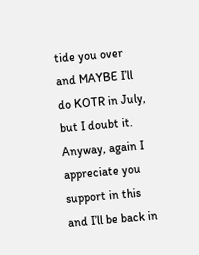tide you over and MAYBE I’ll do KOTR in July, but I doubt it. Anyway, again I appreciate you support in this and I’ll be back in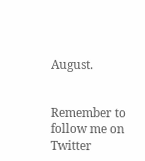August.


Remember to follow me on Twitter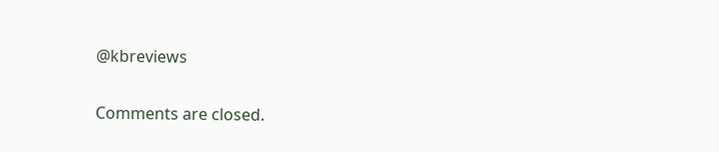@kbreviews

Comments are closed.